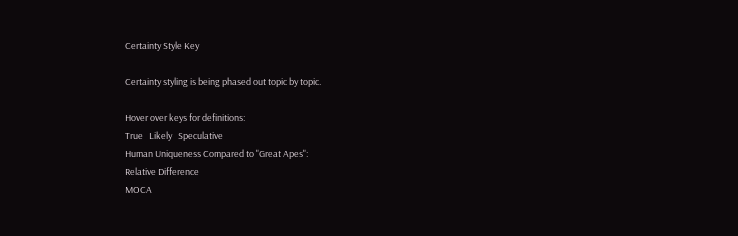Certainty Style Key

Certainty styling is being phased out topic by topic.

Hover over keys for definitions:
True   Likely   Speculative
Human Uniqueness Compared to "Great Apes":
Relative Difference
MOCA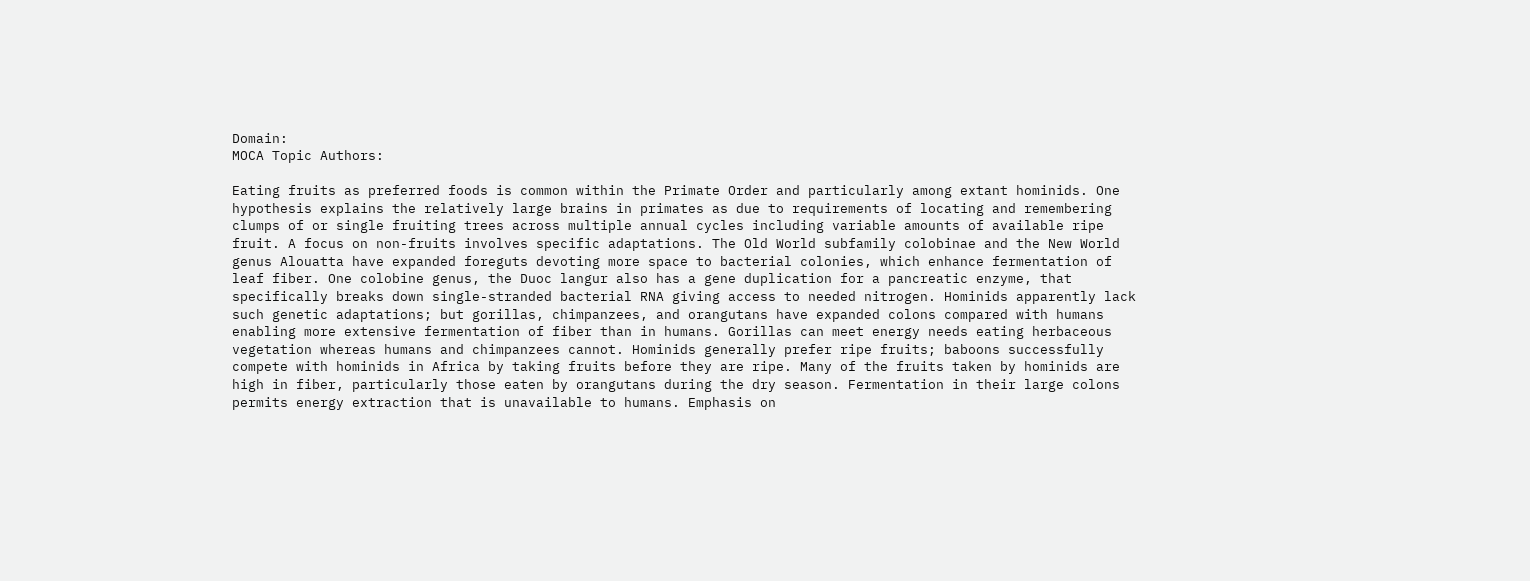Domain:
MOCA Topic Authors:

Eating fruits as preferred foods is common within the Primate Order and particularly among extant hominids. One hypothesis explains the relatively large brains in primates as due to requirements of locating and remembering clumps of or single fruiting trees across multiple annual cycles including variable amounts of available ripe fruit. A focus on non-fruits involves specific adaptations. The Old World subfamily colobinae and the New World genus Alouatta have expanded foreguts devoting more space to bacterial colonies, which enhance fermentation of leaf fiber. One colobine genus, the Duoc langur also has a gene duplication for a pancreatic enzyme, that specifically breaks down single-stranded bacterial RNA giving access to needed nitrogen. Hominids apparently lack such genetic adaptations; but gorillas, chimpanzees, and orangutans have expanded colons compared with humans enabling more extensive fermentation of fiber than in humans. Gorillas can meet energy needs eating herbaceous vegetation whereas humans and chimpanzees cannot. Hominids generally prefer ripe fruits; baboons successfully compete with hominids in Africa by taking fruits before they are ripe. Many of the fruits taken by hominids are high in fiber, particularly those eaten by orangutans during the dry season. Fermentation in their large colons permits energy extraction that is unavailable to humans. Emphasis on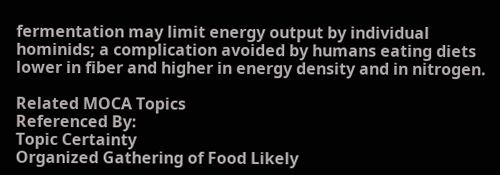fermentation may limit energy output by individual hominids; a complication avoided by humans eating diets lower in fiber and higher in energy density and in nitrogen.

Related MOCA Topics
Referenced By:
Topic Certainty
Organized Gathering of Food Likely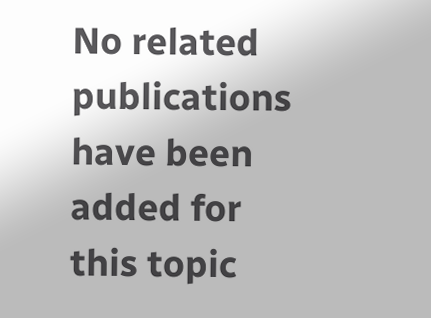No related publications have been added for this topic